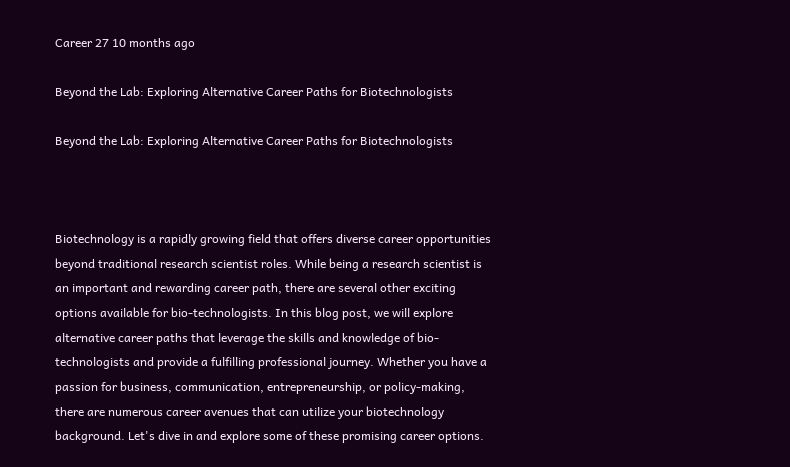Career 27 10 months ago

Beyond the Lab: Exploring Alternative Career Paths for Biotechnologists

Beyond the Lab: Exploring Alternative Career Paths for Biotechnologists



Biotechnology is a rapidly growing field that offers diverse career opportunities beyond traditional research scientist roles. While being a research scientist is an important and rewarding career path, there are several other exciting options available for bio-technologists. In this blog post, we will explore alternative career paths that leverage the skills and knowledge of bio-technologists and provide a fulfilling professional journey. Whether you have a passion for business, communication, entrepreneurship, or policy-making, there are numerous career avenues that can utilize your biotechnology background. Let's dive in and explore some of these promising career options.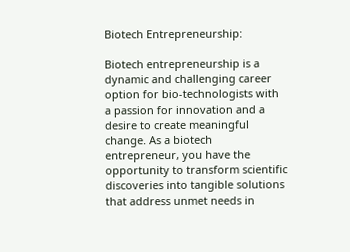Biotech Entrepreneurship:

Biotech entrepreneurship is a dynamic and challenging career option for bio-technologists with a passion for innovation and a desire to create meaningful change. As a biotech entrepreneur, you have the opportunity to transform scientific discoveries into tangible solutions that address unmet needs in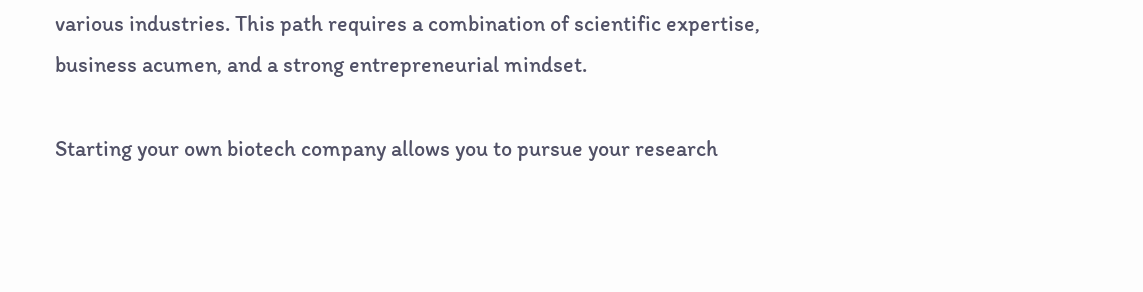various industries. This path requires a combination of scientific expertise, business acumen, and a strong entrepreneurial mindset.

Starting your own biotech company allows you to pursue your research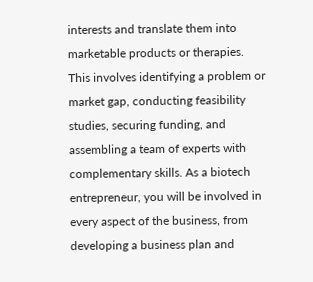interests and translate them into marketable products or therapies. This involves identifying a problem or market gap, conducting feasibility studies, securing funding, and assembling a team of experts with complementary skills. As a biotech entrepreneur, you will be involved in every aspect of the business, from developing a business plan and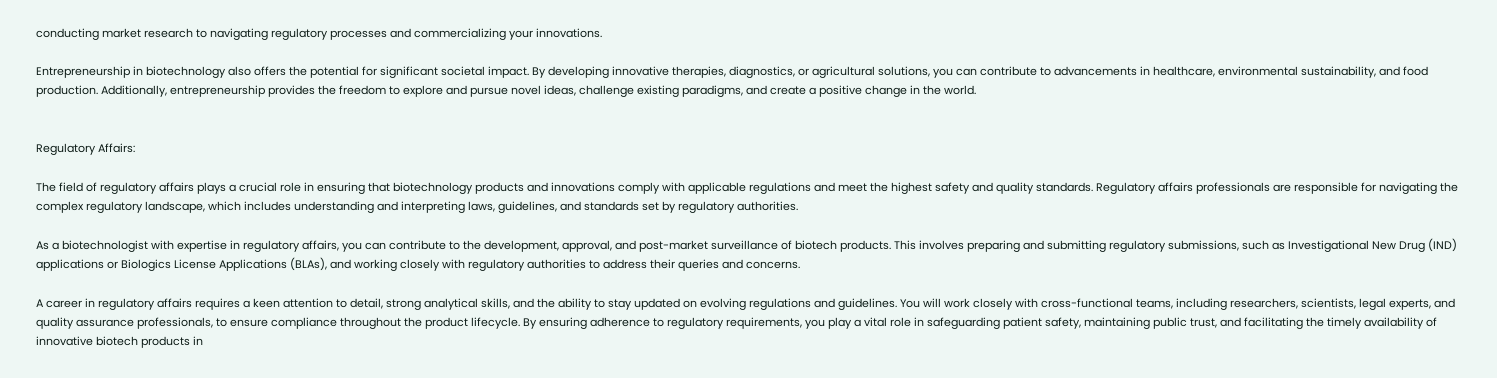conducting market research to navigating regulatory processes and commercializing your innovations.

Entrepreneurship in biotechnology also offers the potential for significant societal impact. By developing innovative therapies, diagnostics, or agricultural solutions, you can contribute to advancements in healthcare, environmental sustainability, and food production. Additionally, entrepreneurship provides the freedom to explore and pursue novel ideas, challenge existing paradigms, and create a positive change in the world.


Regulatory Affairs:

The field of regulatory affairs plays a crucial role in ensuring that biotechnology products and innovations comply with applicable regulations and meet the highest safety and quality standards. Regulatory affairs professionals are responsible for navigating the complex regulatory landscape, which includes understanding and interpreting laws, guidelines, and standards set by regulatory authorities.

As a biotechnologist with expertise in regulatory affairs, you can contribute to the development, approval, and post-market surveillance of biotech products. This involves preparing and submitting regulatory submissions, such as Investigational New Drug (IND) applications or Biologics License Applications (BLAs), and working closely with regulatory authorities to address their queries and concerns.

A career in regulatory affairs requires a keen attention to detail, strong analytical skills, and the ability to stay updated on evolving regulations and guidelines. You will work closely with cross-functional teams, including researchers, scientists, legal experts, and quality assurance professionals, to ensure compliance throughout the product lifecycle. By ensuring adherence to regulatory requirements, you play a vital role in safeguarding patient safety, maintaining public trust, and facilitating the timely availability of innovative biotech products in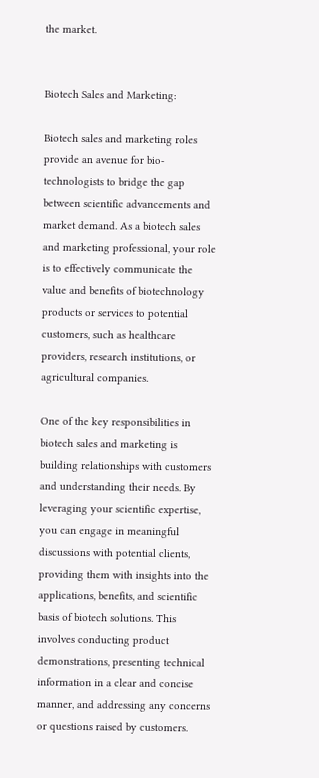the market.


Biotech Sales and Marketing:

Biotech sales and marketing roles provide an avenue for bio-technologists to bridge the gap between scientific advancements and market demand. As a biotech sales and marketing professional, your role is to effectively communicate the value and benefits of biotechnology products or services to potential customers, such as healthcare providers, research institutions, or agricultural companies.

One of the key responsibilities in biotech sales and marketing is building relationships with customers and understanding their needs. By leveraging your scientific expertise, you can engage in meaningful discussions with potential clients, providing them with insights into the applications, benefits, and scientific basis of biotech solutions. This involves conducting product demonstrations, presenting technical information in a clear and concise manner, and addressing any concerns or questions raised by customers.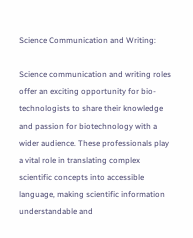Science Communication and Writing:

Science communication and writing roles offer an exciting opportunity for bio-technologists to share their knowledge and passion for biotechnology with a wider audience. These professionals play a vital role in translating complex scientific concepts into accessible language, making scientific information understandable and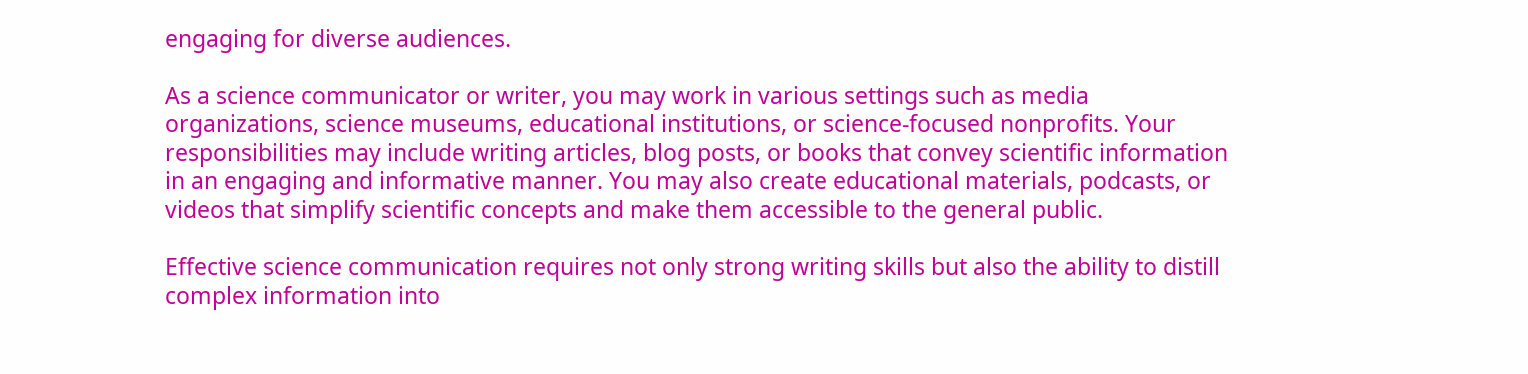engaging for diverse audiences.

As a science communicator or writer, you may work in various settings such as media organizations, science museums, educational institutions, or science-focused nonprofits. Your responsibilities may include writing articles, blog posts, or books that convey scientific information in an engaging and informative manner. You may also create educational materials, podcasts, or videos that simplify scientific concepts and make them accessible to the general public.

Effective science communication requires not only strong writing skills but also the ability to distill complex information into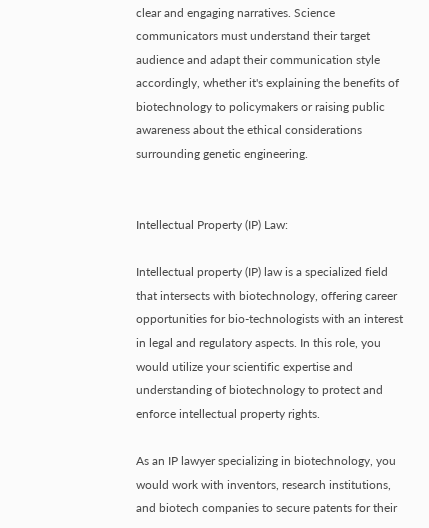clear and engaging narratives. Science communicators must understand their target audience and adapt their communication style accordingly, whether it's explaining the benefits of biotechnology to policymakers or raising public awareness about the ethical considerations surrounding genetic engineering.


Intellectual Property (IP) Law:

Intellectual property (IP) law is a specialized field that intersects with biotechnology, offering career opportunities for bio-technologists with an interest in legal and regulatory aspects. In this role, you would utilize your scientific expertise and understanding of biotechnology to protect and enforce intellectual property rights.

As an IP lawyer specializing in biotechnology, you would work with inventors, research institutions, and biotech companies to secure patents for their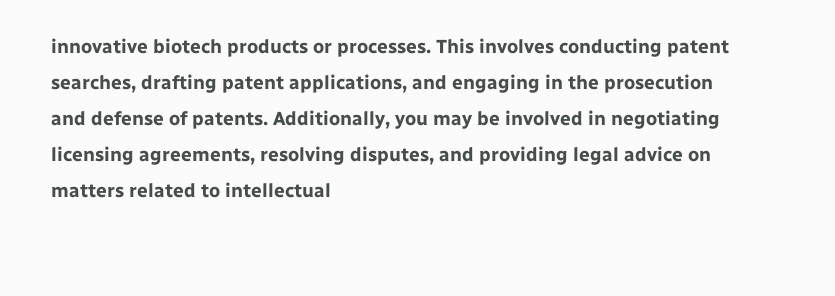innovative biotech products or processes. This involves conducting patent searches, drafting patent applications, and engaging in the prosecution and defense of patents. Additionally, you may be involved in negotiating licensing agreements, resolving disputes, and providing legal advice on matters related to intellectual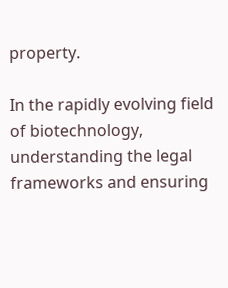property.

In the rapidly evolving field of biotechnology, understanding the legal frameworks and ensuring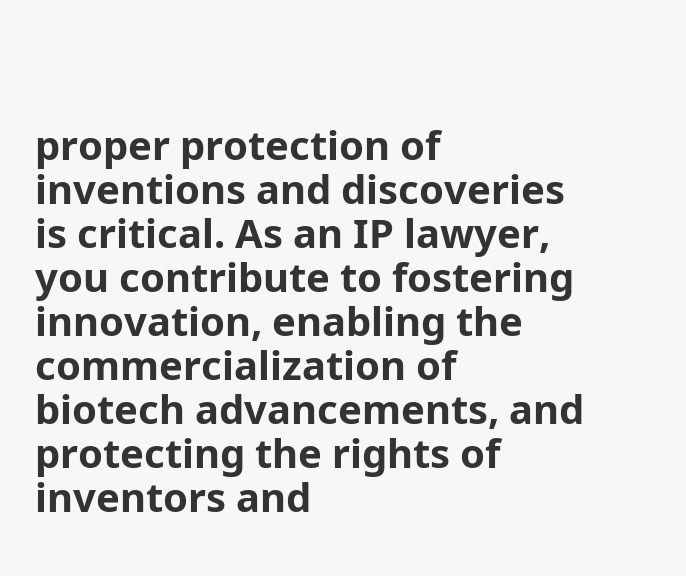proper protection of inventions and discoveries is critical. As an IP lawyer, you contribute to fostering innovation, enabling the commercialization of biotech advancements, and protecting the rights of inventors and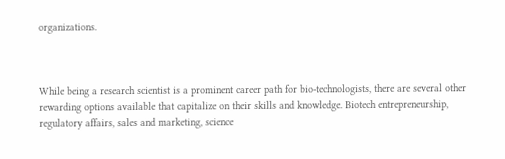organizations.



While being a research scientist is a prominent career path for bio-technologists, there are several other rewarding options available that capitalize on their skills and knowledge. Biotech entrepreneurship, regulatory affairs, sales and marketing, science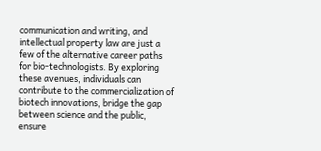communication and writing, and intellectual property law are just a few of the alternative career paths for bio-technologists. By exploring these avenues, individuals can contribute to the commercialization of biotech innovations, bridge the gap between science and the public, ensure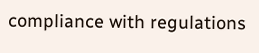compliance with regulations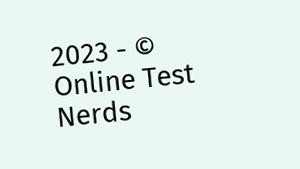2023 - © Online Test Nerds